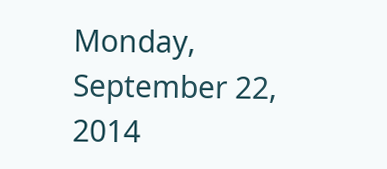Monday, September 22, 2014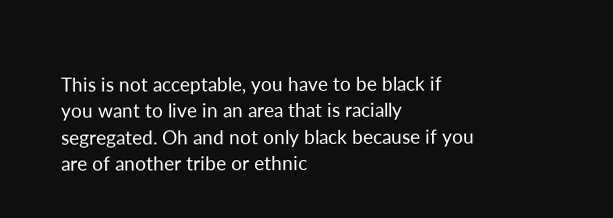This is not acceptable, you have to be black if you want to live in an area that is racially segregated. Oh and not only black because if you are of another tribe or ethnic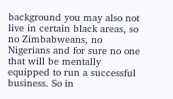background you may also not live in certain black areas, so no Zimbabweans, no Nigerians and for sure no one that will be mentally equipped to run a successful business. So in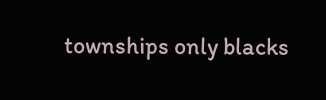townships only blacks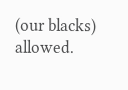(our blacks) allowed.